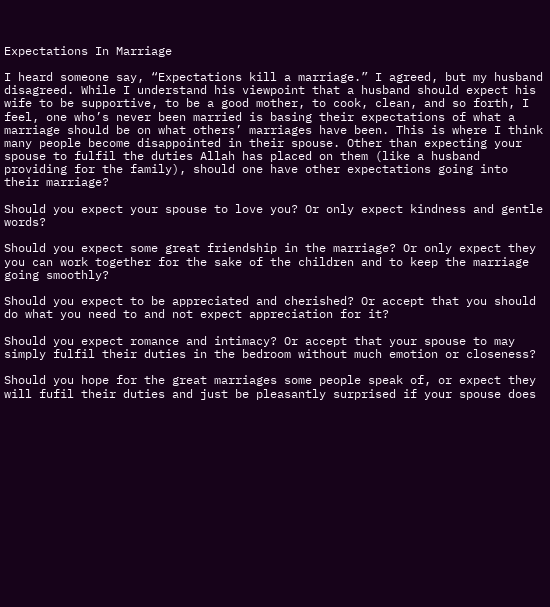Expectations In Marriage

I heard someone say, “Expectations kill a marriage.” I agreed, but my husband disagreed. While I understand his viewpoint that a husband should expect his wife to be supportive, to be a good mother, to cook, clean, and so forth, I feel, one who’s never been married is basing their expectations of what a marriage should be on what others’ marriages have been. This is where I think many people become disappointed in their spouse. Other than expecting your spouse to fulfil the duties Allah has placed on them (like a husband providing for the family), should one have other expectations going into their marriage?

Should you expect your spouse to love you? Or only expect kindness and gentle words?

Should you expect some great friendship in the marriage? Or only expect they you can work together for the sake of the children and to keep the marriage going smoothly?

Should you expect to be appreciated and cherished? Or accept that you should do what you need to and not expect appreciation for it?

Should you expect romance and intimacy? Or accept that your spouse to may simply fulfil their duties in the bedroom without much emotion or closeness?

Should you hope for the great marriages some people speak of, or expect they will fufil their duties and just be pleasantly surprised if your spouse does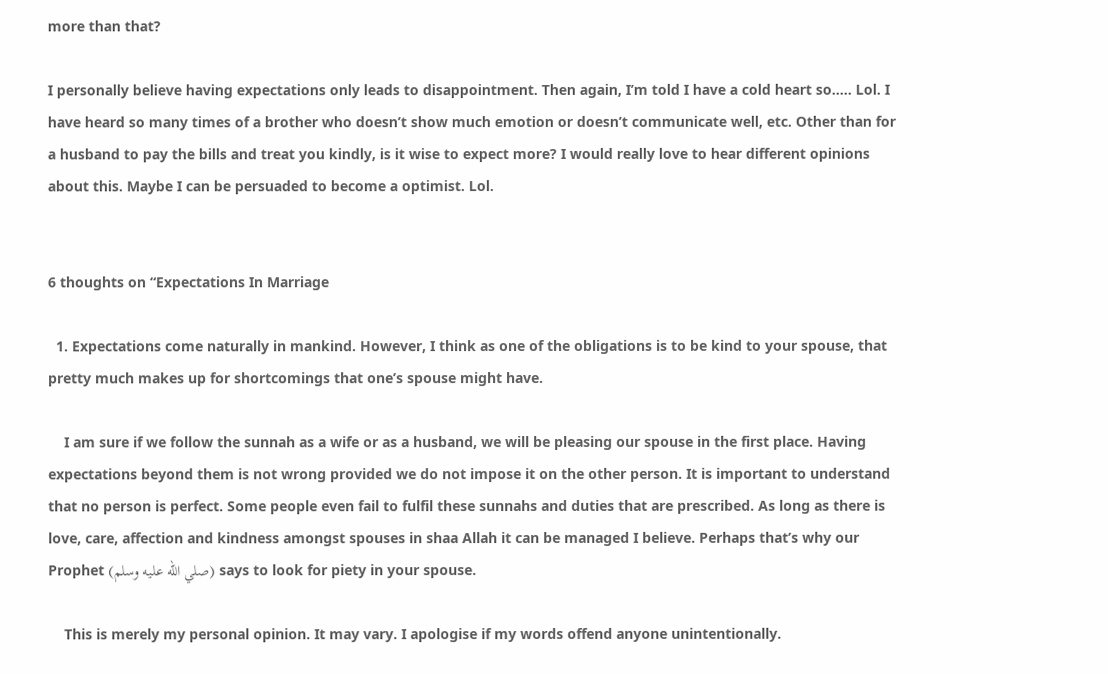more than that?

I personally believe having expectations only leads to disappointment. Then again, I’m told I have a cold heart so….. Lol. I have heard so many times of a brother who doesn’t show much emotion or doesn’t communicate well, etc. Other than for a husband to pay the bills and treat you kindly, is it wise to expect more? I would really love to hear different opinions about this. Maybe I can be persuaded to become a optimist. Lol.


6 thoughts on “Expectations In Marriage

  1. Expectations come naturally in mankind. However, I think as one of the obligations is to be kind to your spouse, that pretty much makes up for shortcomings that one’s spouse might have.

    I am sure if we follow the sunnah as a wife or as a husband, we will be pleasing our spouse in the first place. Having expectations beyond them is not wrong provided we do not impose it on the other person. It is important to understand that no person is perfect. Some people even fail to fulfil these sunnahs and duties that are prescribed. As long as there is love, care, affection and kindness amongst spouses in shaa Allah it can be managed I believe. Perhaps that’s why our Prophet (صلي الله عليه وسلم) says to look for piety in your spouse.

    This is merely my personal opinion. It may vary. I apologise if my words offend anyone unintentionally.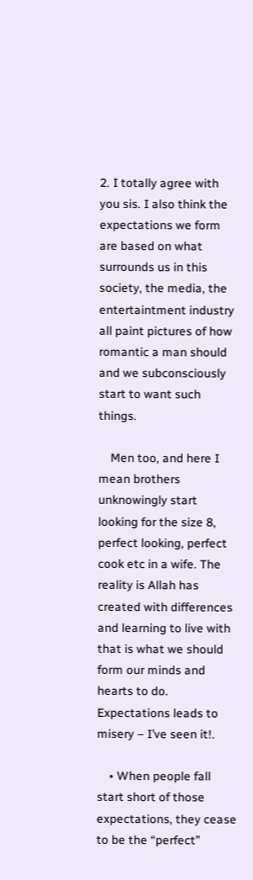2. I totally agree with you sis. I also think the expectations we form are based on what surrounds us in this society, the media, the entertaintment industry all paint pictures of how romantic a man should and we subconsciously start to want such things.

    Men too, and here I mean brothers unknowingly start looking for the size 8, perfect looking, perfect cook etc in a wife. The reality is Allah has created with differences and learning to live with that is what we should form our minds and hearts to do. Expectations leads to misery – I’ve seen it!.

    • When people fall start short of those expectations, they cease to be the “perfect”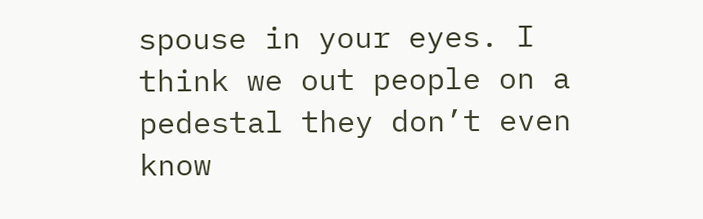spouse in your eyes. I think we out people on a pedestal they don’t even know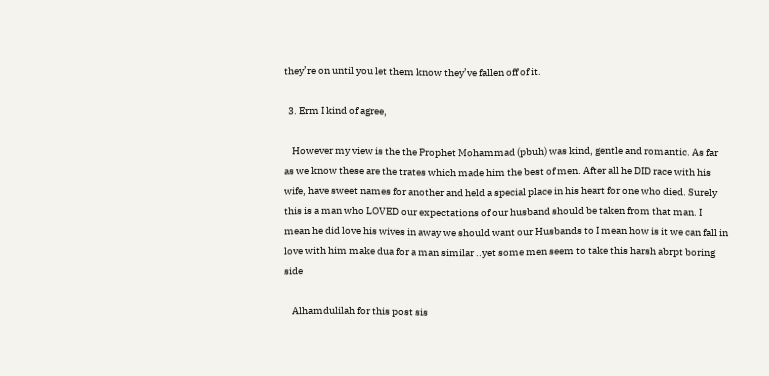they’re on until you let them know they’ve fallen off of it.

  3. Erm I kind of agree,

    However my view is the the Prophet Mohammad (pbuh) was kind, gentle and romantic. As far as we know these are the trates which made him the best of men. After all he DID race with his wife, have sweet names for another and held a special place in his heart for one who died. Surely this is a man who LOVED our expectations of our husband should be taken from that man. I mean he did love his wives in away we should want our Husbands to I mean how is it we can fall in love with him make dua for a man similar ..yet some men seem to take this harsh abrpt boring side

    Alhamdulilah for this post sis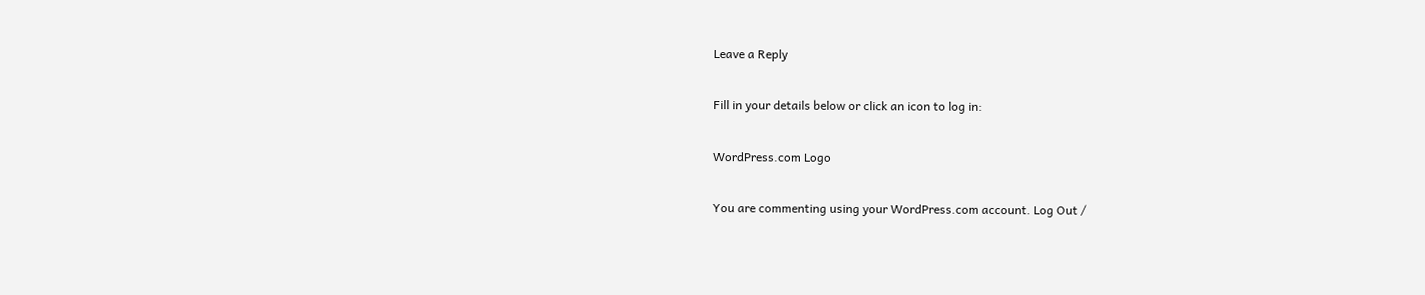Leave a Reply

Fill in your details below or click an icon to log in:

WordPress.com Logo

You are commenting using your WordPress.com account. Log Out /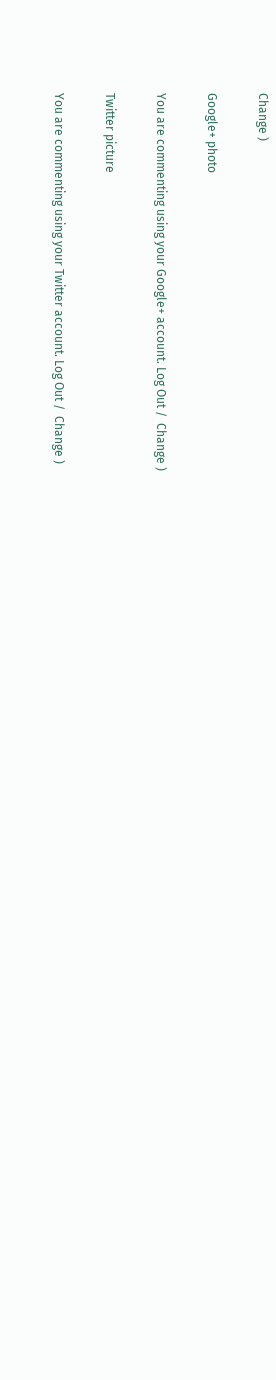Change )

Google+ photo

You are commenting using your Google+ account. Log Out /  Change )

Twitter picture

You are commenting using your Twitter account. Log Out /  Change )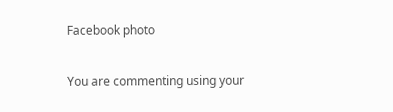Facebook photo

You are commenting using your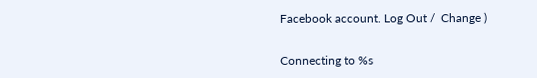Facebook account. Log Out /  Change )


Connecting to %s